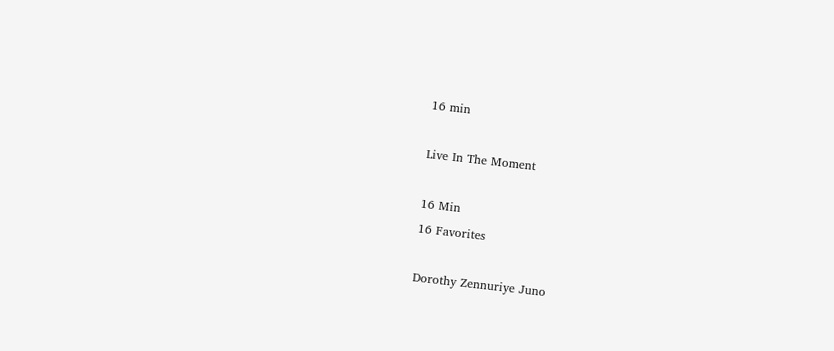16 min

Live In The Moment

16 Min
16 Favorites

Dorothy Zennuriye Juno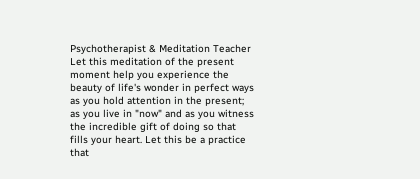Psychotherapist & Meditation Teacher
Let this meditation of the present moment help you experience the beauty of life's wonder in perfect ways as you hold attention in the present; as you live in "now" and as you witness the incredible gift of doing so that fills your heart. Let this be a practice that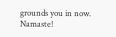grounds you in now. Namaste!